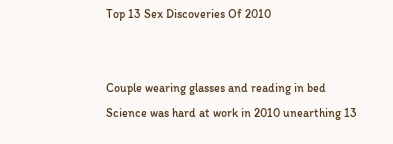Top 13 Sex Discoveries Of 2010


Couple wearing glasses and reading in bed
Science was hard at work in 2010 unearthing 13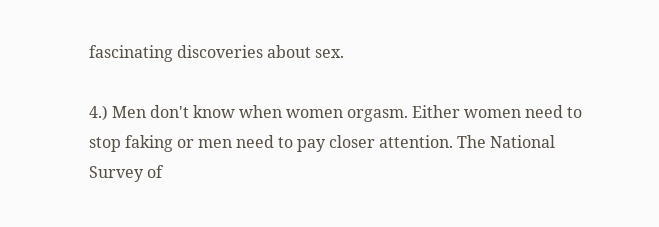fascinating discoveries about sex.

4.) Men don't know when women orgasm. Either women need to stop faking or men need to pay closer attention. The National Survey of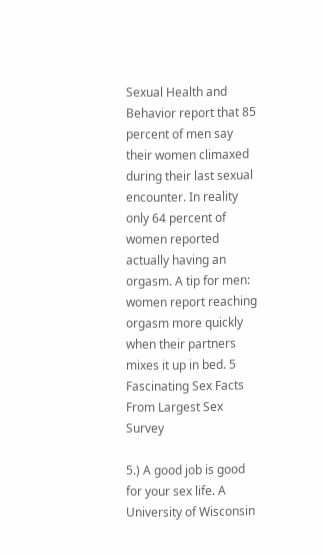Sexual Health and Behavior report that 85 percent of men say their women climaxed during their last sexual encounter. In reality only 64 percent of women reported actually having an orgasm. A tip for men: women report reaching orgasm more quickly when their partners mixes it up in bed. 5 Fascinating Sex Facts From Largest Sex Survey

5.) A good job is good for your sex life. A University of Wisconsin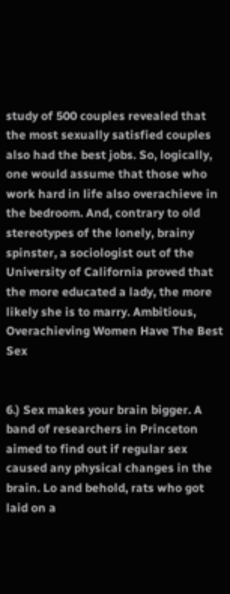study of 500 couples revealed that the most sexually satisfied couples also had the best jobs. So, logically, one would assume that those who work hard in life also overachieve in the bedroom. And, contrary to old stereotypes of the lonely, brainy spinster, a sociologist out of the University of California proved that the more educated a lady, the more likely she is to marry. Ambitious, Overachieving Women Have The Best Sex


6.) Sex makes your brain bigger. A band of researchers in Princeton aimed to find out if regular sex caused any physical changes in the brain. Lo and behold, rats who got laid on a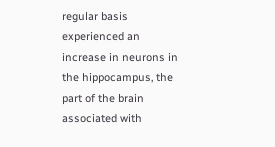regular basis experienced an increase in neurons in the hippocampus, the part of the brain associated with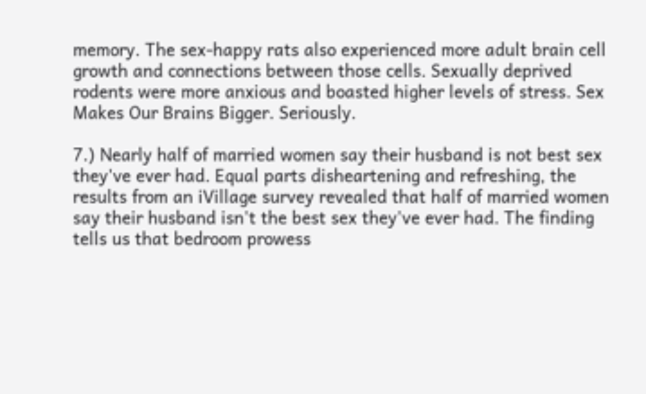memory. The sex-happy rats also experienced more adult brain cell growth and connections between those cells. Sexually deprived rodents were more anxious and boasted higher levels of stress. Sex Makes Our Brains Bigger. Seriously.

7.) Nearly half of married women say their husband is not best sex they've ever had. Equal parts disheartening and refreshing, the results from an iVillage survey revealed that half of married women say their husband isn't the best sex they've ever had. The finding tells us that bedroom prowess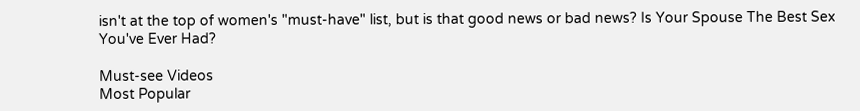isn't at the top of women's "must-have" list, but is that good news or bad news? Is Your Spouse The Best Sex You've Ever Had?

Must-see Videos
Most Popular